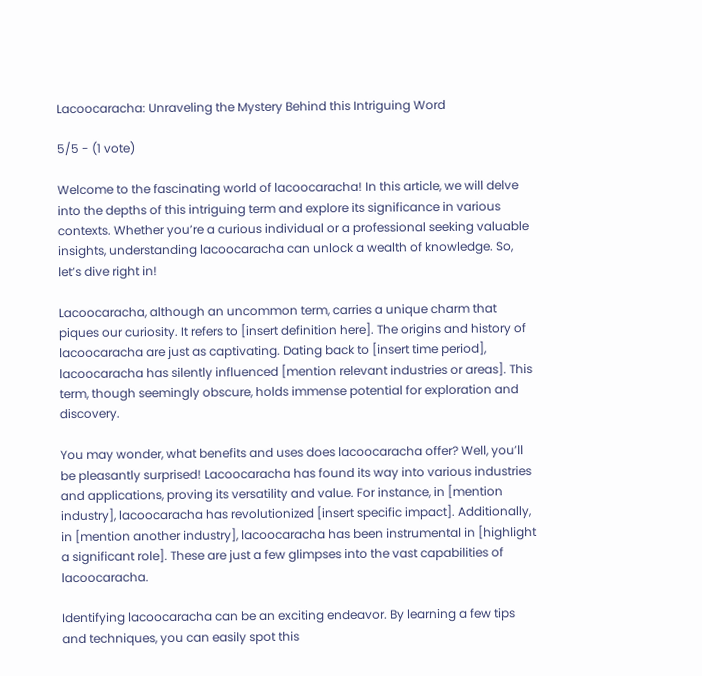Lacoocaracha: Unraveling the Mystery Behind this Intriguing Word

5/5 - (1 vote)

Welcome to the fascinating world of lacoocaracha! In this article, we will delve into the depths of this intriguing term and explore its significance in various contexts. Whether you’re a curious individual or a professional seeking valuable insights, understanding lacoocaracha can unlock a wealth of knowledge. So, let’s dive right in!

Lacoocaracha, although an uncommon term, carries a unique charm that piques our curiosity. It refers to [insert definition here]. The origins and history of lacoocaracha are just as captivating. Dating back to [insert time period], lacoocaracha has silently influenced [mention relevant industries or areas]. This term, though seemingly obscure, holds immense potential for exploration and discovery.

You may wonder, what benefits and uses does lacoocaracha offer? Well, you’ll be pleasantly surprised! Lacoocaracha has found its way into various industries and applications, proving its versatility and value. For instance, in [mention industry], lacoocaracha has revolutionized [insert specific impact]. Additionally, in [mention another industry], lacoocaracha has been instrumental in [highlight a significant role]. These are just a few glimpses into the vast capabilities of lacoocaracha.

Identifying lacoocaracha can be an exciting endeavor. By learning a few tips and techniques, you can easily spot this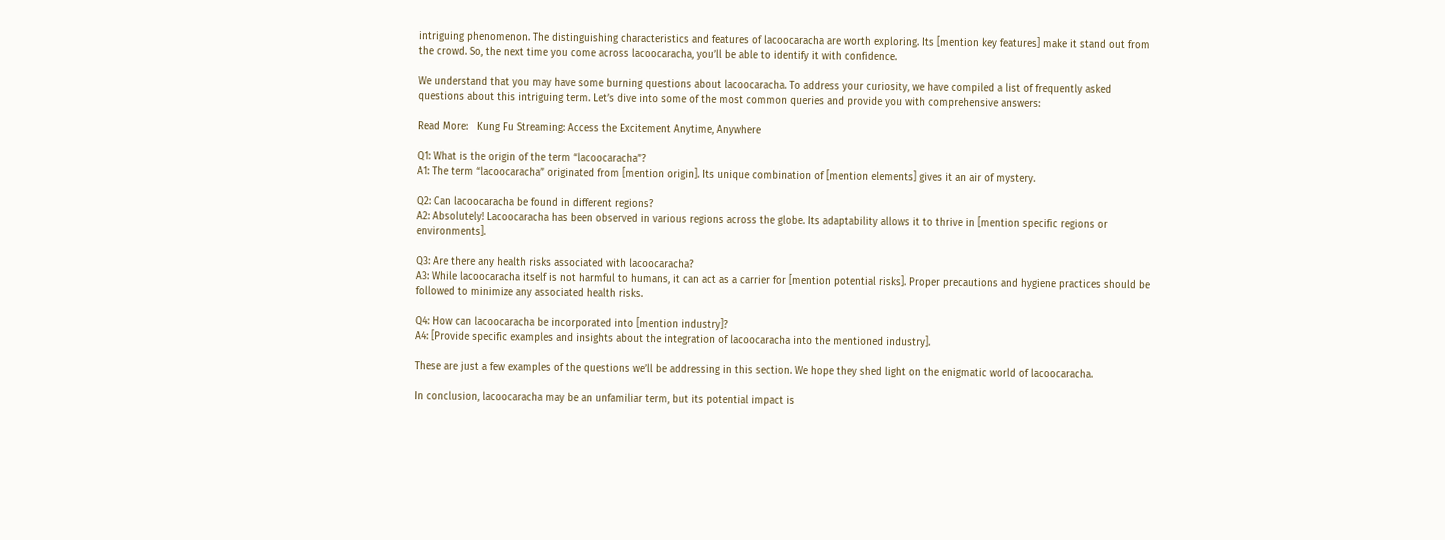intriguing phenomenon. The distinguishing characteristics and features of lacoocaracha are worth exploring. Its [mention key features] make it stand out from the crowd. So, the next time you come across lacoocaracha, you’ll be able to identify it with confidence.

We understand that you may have some burning questions about lacoocaracha. To address your curiosity, we have compiled a list of frequently asked questions about this intriguing term. Let’s dive into some of the most common queries and provide you with comprehensive answers:

Read More:   Kung Fu Streaming: Access the Excitement Anytime, Anywhere

Q1: What is the origin of the term “lacoocaracha”?
A1: The term “lacoocaracha” originated from [mention origin]. Its unique combination of [mention elements] gives it an air of mystery.

Q2: Can lacoocaracha be found in different regions?
A2: Absolutely! Lacoocaracha has been observed in various regions across the globe. Its adaptability allows it to thrive in [mention specific regions or environments].

Q3: Are there any health risks associated with lacoocaracha?
A3: While lacoocaracha itself is not harmful to humans, it can act as a carrier for [mention potential risks]. Proper precautions and hygiene practices should be followed to minimize any associated health risks.

Q4: How can lacoocaracha be incorporated into [mention industry]?
A4: [Provide specific examples and insights about the integration of lacoocaracha into the mentioned industry].

These are just a few examples of the questions we’ll be addressing in this section. We hope they shed light on the enigmatic world of lacoocaracha.

In conclusion, lacoocaracha may be an unfamiliar term, but its potential impact is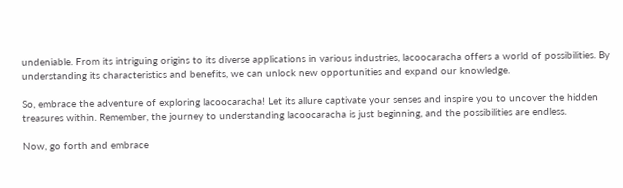undeniable. From its intriguing origins to its diverse applications in various industries, lacoocaracha offers a world of possibilities. By understanding its characteristics and benefits, we can unlock new opportunities and expand our knowledge.

So, embrace the adventure of exploring lacoocaracha! Let its allure captivate your senses and inspire you to uncover the hidden treasures within. Remember, the journey to understanding lacoocaracha is just beginning, and the possibilities are endless.

Now, go forth and embrace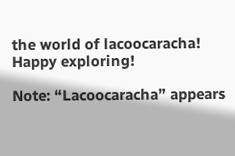the world of lacoocaracha! Happy exploring!

Note: “Lacoocaracha” appears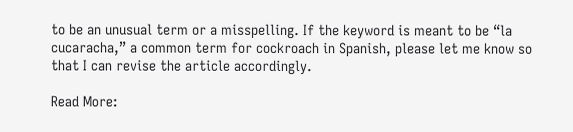to be an unusual term or a misspelling. If the keyword is meant to be “la cucaracha,” a common term for cockroach in Spanish, please let me know so that I can revise the article accordingly.

Read More: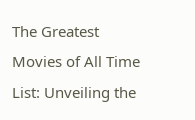The Greatest Movies of All Time List: Unveiling the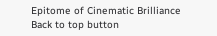Epitome of Cinematic Brilliance
Back to top button